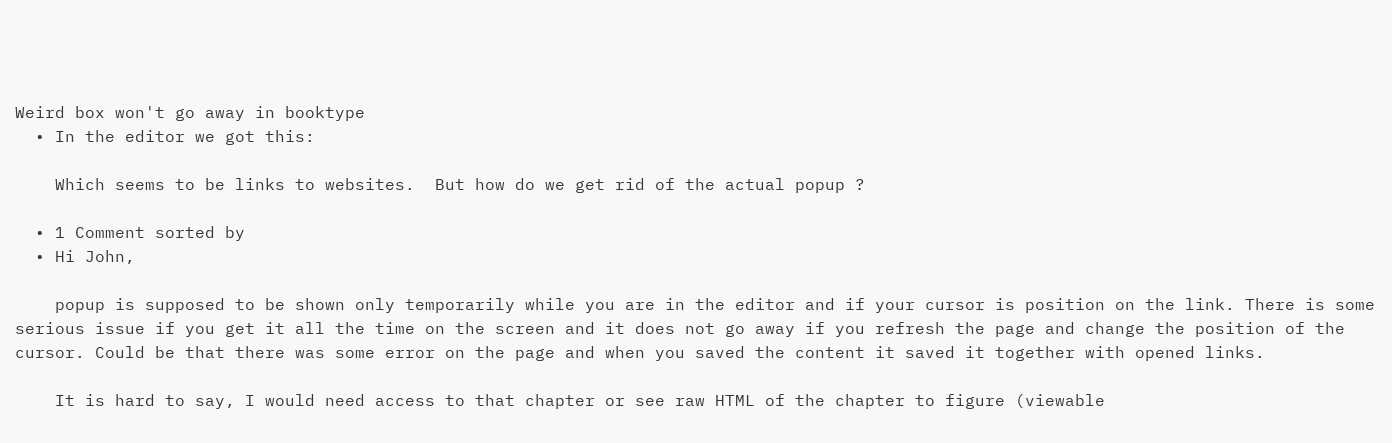Weird box won't go away in booktype
  • In the editor we got this:

    Which seems to be links to websites.  But how do we get rid of the actual popup ?

  • 1 Comment sorted by
  • Hi John,

    popup is supposed to be shown only temporarily while you are in the editor and if your cursor is position on the link. There is some serious issue if you get it all the time on the screen and it does not go away if you refresh the page and change the position of the cursor. Could be that there was some error on the page and when you saved the content it saved it together with opened links.

    It is hard to say, I would need access to that chapter or see raw HTML of the chapter to figure (viewable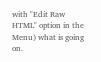with "Edit Raw HTML" option in the Menu) what is going on.